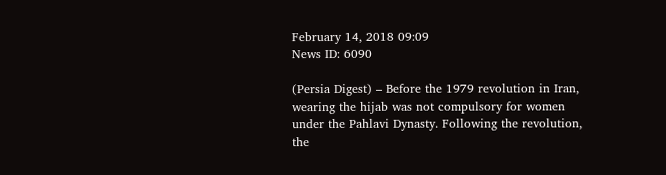February 14, 2018 09:09
News ID: 6090

(Persia Digest) – Before the 1979 revolution in Iran, wearing the hijab was not compulsory for women under the Pahlavi Dynasty. Following the revolution, the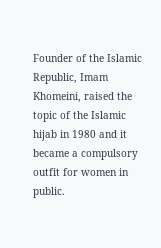Founder of the Islamic Republic, Imam Khomeini, raised the topic of the Islamic hijab in 1980 and it became a compulsory outfit for women in public.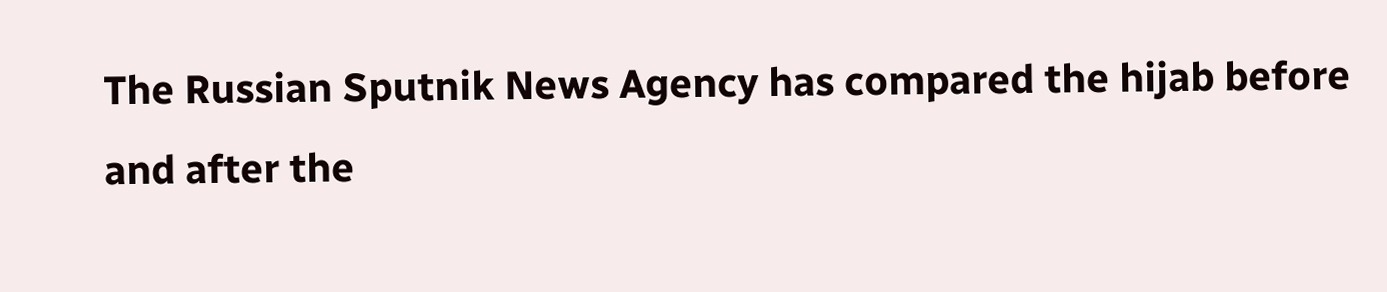The Russian Sputnik News Agency has compared the hijab before and after the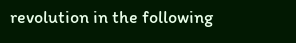revolution in the following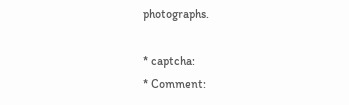photographs.

* captcha:
* Comment: